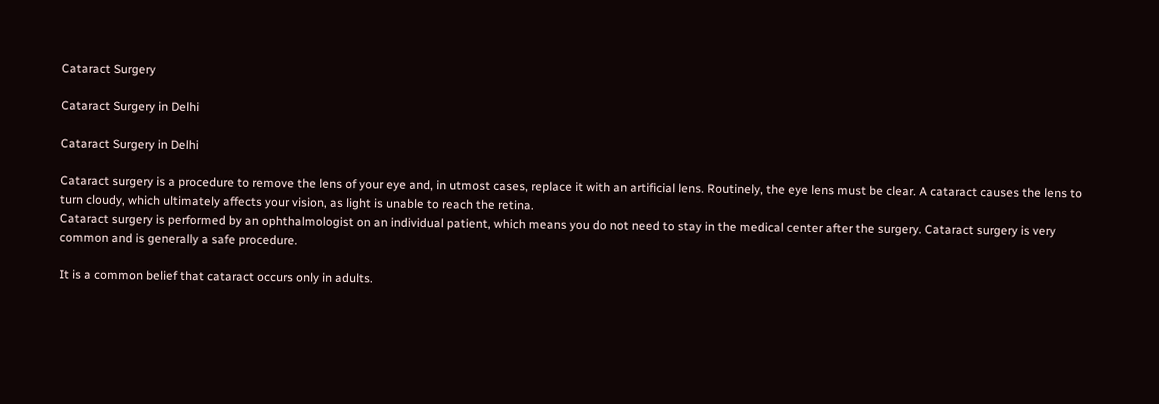Cataract Surgery

Cataract Surgery in Delhi

Cataract Surgery in Delhi

Cataract surgery is a procedure to remove the lens of your eye and, in utmost cases, replace it with an artificial lens. Routinely, the eye lens must be clear. A cataract causes the lens to turn cloudy, which ultimately affects your vision, as light is unable to reach the retina.
Cataract surgery is performed by an ophthalmologist on an individual patient, which means you do not need to stay in the medical center after the surgery. Cataract surgery is very common and is generally a safe procedure.

It is a common belief that cataract occurs only in adults.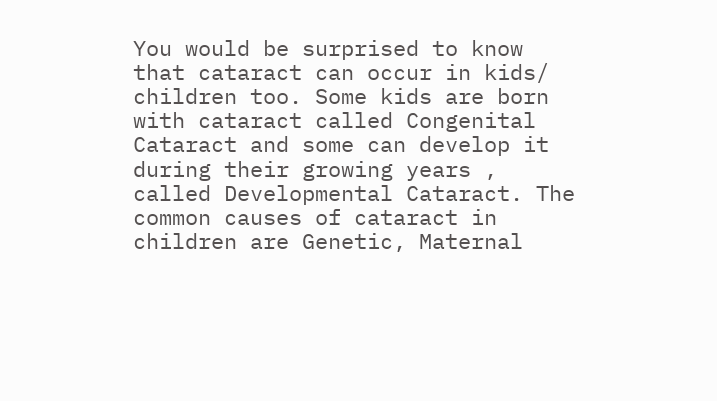You would be surprised to know that cataract can occur in kids/ children too. Some kids are born with cataract called Congenital Cataract and some can develop it during their growing years , called Developmental Cataract. The common causes of cataract in children are Genetic, Maternal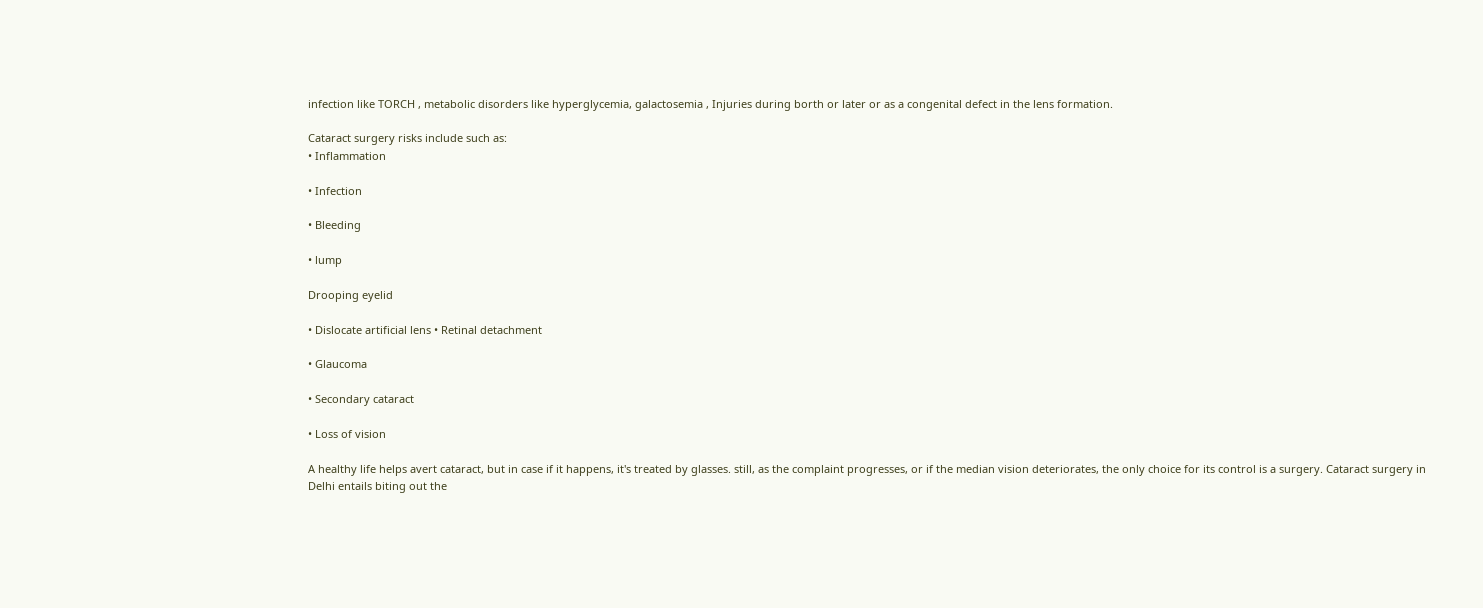infection like TORCH , metabolic disorders like hyperglycemia, galactosemia , Injuries during borth or later or as a congenital defect in the lens formation.

Cataract surgery risks include such as:
• Inflammation

• Infection

• Bleeding

• lump

Drooping eyelid

• Dislocate artificial lens • Retinal detachment

• Glaucoma

• Secondary cataract

• Loss of vision

A healthy life helps avert cataract, but in case if it happens, it's treated by glasses. still, as the complaint progresses, or if the median vision deteriorates, the only choice for its control is a surgery. Cataract surgery in Delhi entails biting out the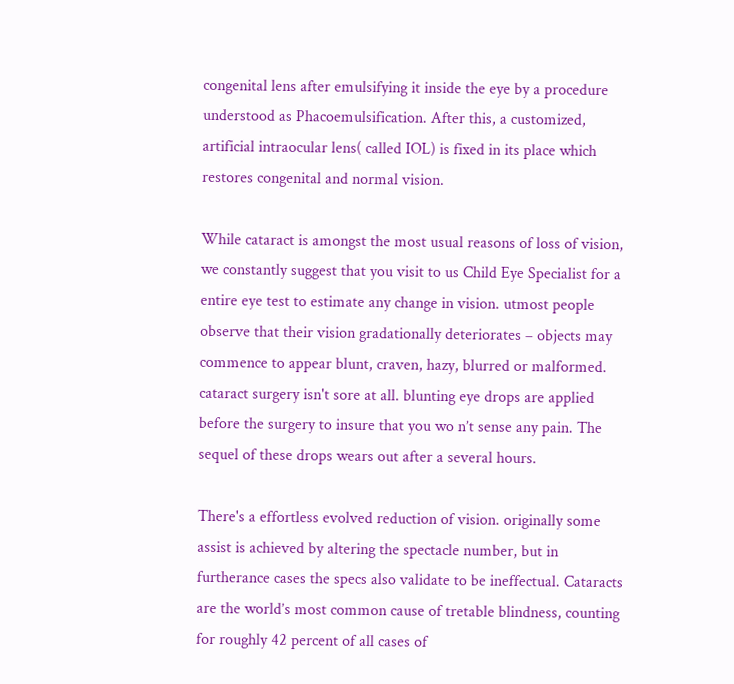congenital lens after emulsifying it inside the eye by a procedure understood as Phacoemulsification. After this, a customized, artificial intraocular lens( called IOL) is fixed in its place which restores congenital and normal vision.

While cataract is amongst the most usual reasons of loss of vision, we constantly suggest that you visit to us Child Eye Specialist for a entire eye test to estimate any change in vision. utmost people observe that their vision gradationally deteriorates – objects may commence to appear blunt, craven, hazy, blurred or malformed. cataract surgery isn't sore at all. blunting eye drops are applied before the surgery to insure that you wo n’t sense any pain. The sequel of these drops wears out after a several hours.

There's a effortless evolved reduction of vision. originally some assist is achieved by altering the spectacle number, but in furtherance cases the specs also validate to be ineffectual. Cataracts are the world’s most common cause of tretable blindness, counting for roughly 42 percent of all cases of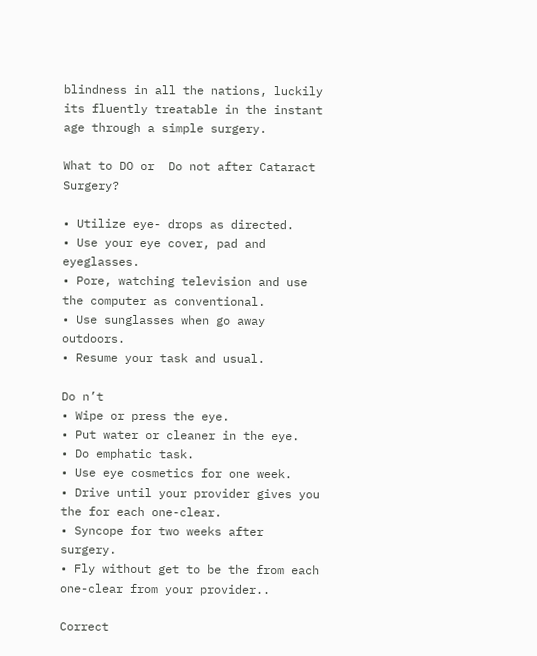blindness in all the nations, luckily its fluently treatable in the instant age through a simple surgery.

What to DO or  Do not after Cataract Surgery?

• Utilize eye- drops as directed.
• Use your eye cover, pad and eyeglasses.
• Pore, watching television and use the computer as conventional.
• Use sunglasses when go away outdoors.
• Resume your task and usual.

Do n’t
• Wipe or press the eye.
• Put water or cleaner in the eye.
• Do emphatic task.
• Use eye cosmetics for one week.
• Drive until your provider gives you the for each one-clear.
• Syncope for two weeks after surgery.
• Fly without get to be the from each one-clear from your provider..

Correct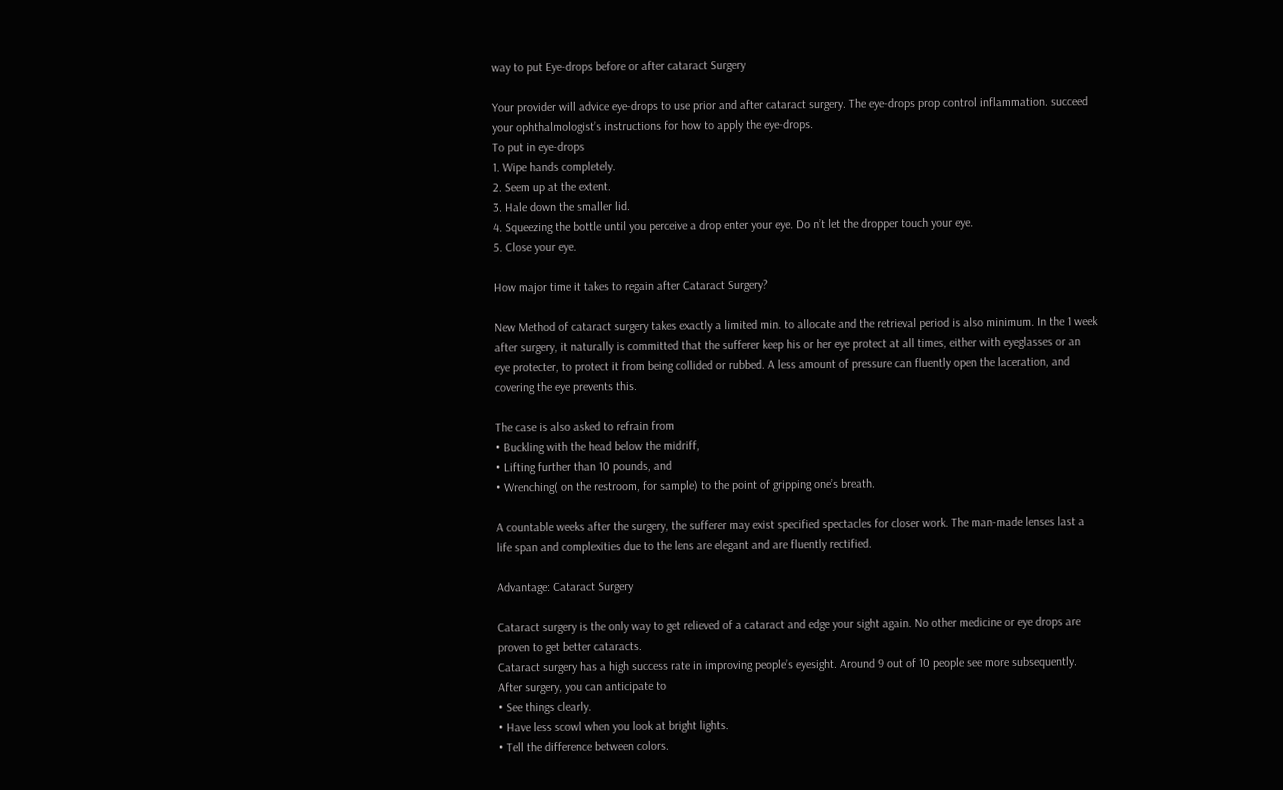way to put Eye-drops before or after cataract Surgery

Your provider will advice eye-drops to use prior and after cataract surgery. The eye-drops prop control inflammation. succeed your ophthalmologist’s instructions for how to apply the eye-drops.
To put in eye-drops
1. Wipe hands completely.
2. Seem up at the extent.
3. Hale down the smaller lid.
4. Squeezing the bottle until you perceive a drop enter your eye. Do n’t let the dropper touch your eye.
5. Close your eye.

How major time it takes to regain after Cataract Surgery?

New Method of cataract surgery takes exactly a limited min. to allocate and the retrieval period is also minimum. In the 1 week after surgery, it naturally is committed that the sufferer keep his or her eye protect at all times, either with eyeglasses or an eye protecter, to protect it from being collided or rubbed. A less amount of pressure can fluently open the laceration, and covering the eye prevents this.

The case is also asked to refrain from
• Buckling with the head below the midriff,
• Lifting further than 10 pounds, and
• Wrenching( on the restroom, for sample) to the point of gripping one’s breath.

A countable weeks after the surgery, the sufferer may exist specified spectacles for closer work. The man-made lenses last a life span and complexities due to the lens are elegant and are fluently rectified.

Advantage: Cataract Surgery

Cataract surgery is the only way to get relieved of a cataract and edge your sight again. No other medicine or eye drops are proven to get better cataracts.
Cataract surgery has a high success rate in improving people’s eyesight. Around 9 out of 10 people see more subsequently.
After surgery, you can anticipate to
• See things clearly.
• Have less scowl when you look at bright lights.
• Tell the difference between colors.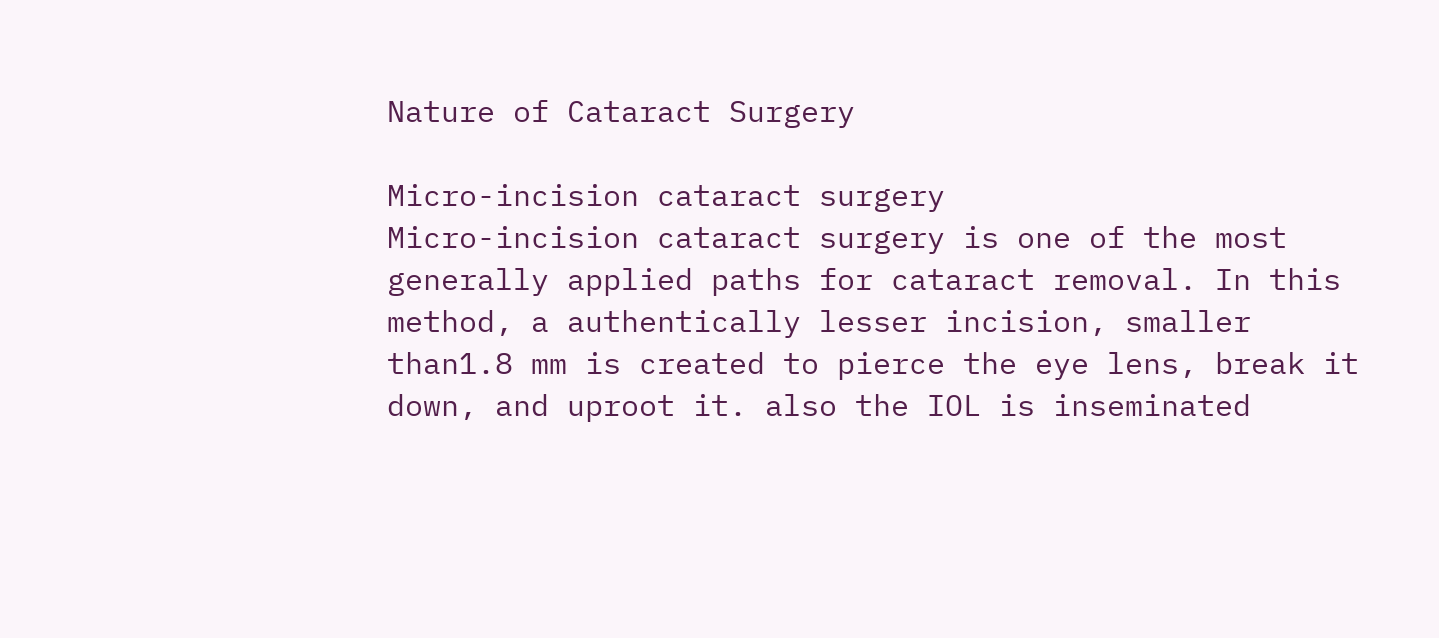Nature of Cataract Surgery

Micro-incision cataract surgery
Micro-incision cataract surgery is one of the most generally applied paths for cataract removal. In this method, a authentically lesser incision, smaller than1.8 mm is created to pierce the eye lens, break it down, and uproot it. also the IOL is inseminated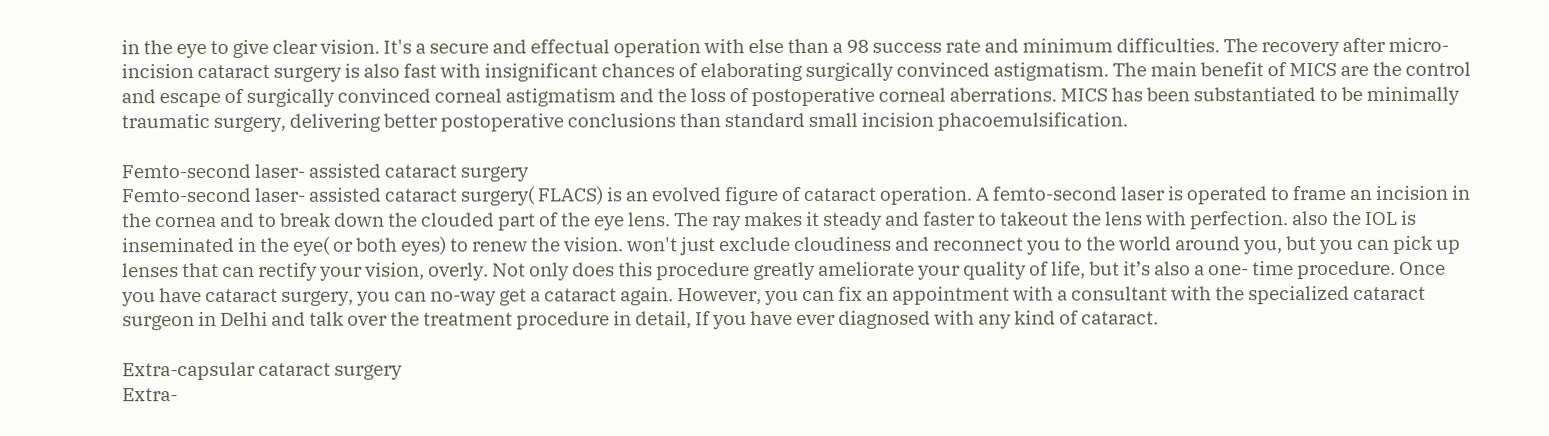in the eye to give clear vision. It's a secure and effectual operation with else than a 98 success rate and minimum difficulties. The recovery after micro-incision cataract surgery is also fast with insignificant chances of elaborating surgically convinced astigmatism. The main benefit of MICS are the control and escape of surgically convinced corneal astigmatism and the loss of postoperative corneal aberrations. MICS has been substantiated to be minimally traumatic surgery, delivering better postoperative conclusions than standard small incision phacoemulsification.

Femto-second laser- assisted cataract surgery
Femto-second laser- assisted cataract surgery( FLACS) is an evolved figure of cataract operation. A femto-second laser is operated to frame an incision in the cornea and to break down the clouded part of the eye lens. The ray makes it steady and faster to takeout the lens with perfection. also the IOL is inseminated in the eye( or both eyes) to renew the vision. won't just exclude cloudiness and reconnect you to the world around you, but you can pick up lenses that can rectify your vision, overly. Not only does this procedure greatly ameliorate your quality of life, but it’s also a one- time procedure. Once you have cataract surgery, you can no-way get a cataract again. However, you can fix an appointment with a consultant with the specialized cataract surgeon in Delhi and talk over the treatment procedure in detail, If you have ever diagnosed with any kind of cataract.

Extra-capsular cataract surgery
Extra-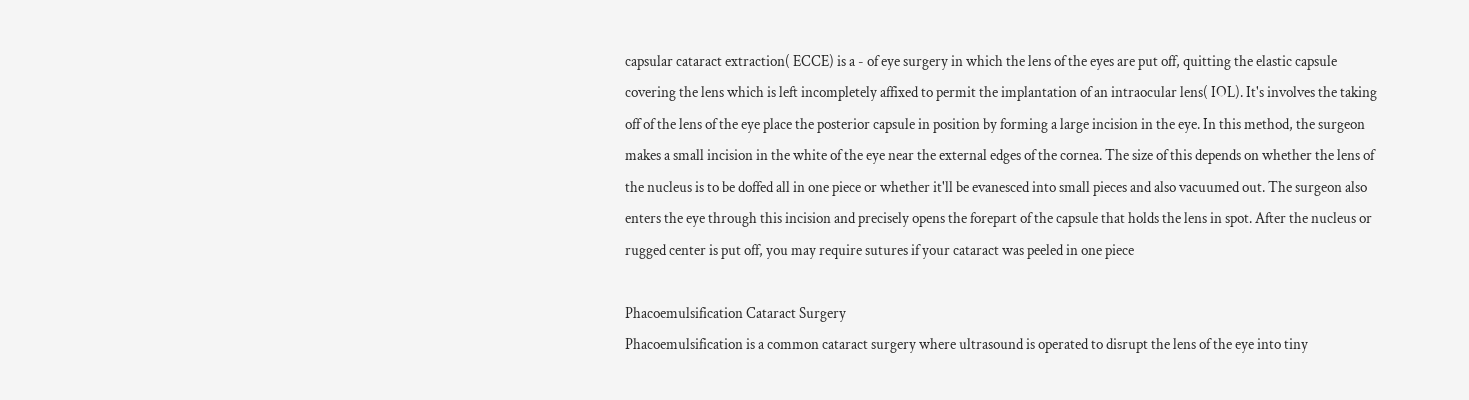capsular cataract extraction( ECCE) is a - of eye surgery in which the lens of the eyes are put off, quitting the elastic capsule covering the lens which is left incompletely affixed to permit the implantation of an intraocular lens( IOL). It's involves the taking off of the lens of the eye place the posterior capsule in position by forming a large incision in the eye. In this method, the surgeon makes a small incision in the white of the eye near the external edges of the cornea. The size of this depends on whether the lens of the nucleus is to be doffed all in one piece or whether it'll be evanesced into small pieces and also vacuumed out. The surgeon also enters the eye through this incision and precisely opens the forepart of the capsule that holds the lens in spot. After the nucleus or rugged center is put off, you may require sutures if your cataract was peeled in one piece

Phacoemulsification Cataract Surgery
Phacoemulsification is a common cataract surgery where ultrasound is operated to disrupt the lens of the eye into tiny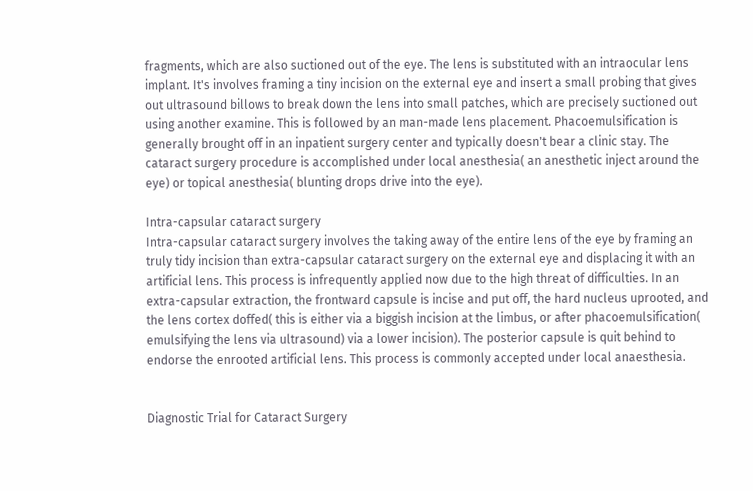fragments, which are also suctioned out of the eye. The lens is substituted with an intraocular lens implant. It's involves framing a tiny incision on the external eye and insert a small probing that gives out ultrasound billows to break down the lens into small patches, which are precisely suctioned out using another examine. This is followed by an man-made lens placement. Phacoemulsification is generally brought off in an inpatient surgery center and typically doesn't bear a clinic stay. The cataract surgery procedure is accomplished under local anesthesia( an anesthetic inject around the eye) or topical anesthesia( blunting drops drive into the eye).

Intra-capsular cataract surgery
Intra-capsular cataract surgery involves the taking away of the entire lens of the eye by framing an truly tidy incision than extra-capsular cataract surgery on the external eye and displacing it with an artificial lens. This process is infrequently applied now due to the high threat of difficulties. In an extra-capsular extraction, the frontward capsule is incise and put off, the hard nucleus uprooted, and the lens cortex doffed( this is either via a biggish incision at the limbus, or after phacoemulsification( emulsifying the lens via ultrasound) via a lower incision). The posterior capsule is quit behind to endorse the enrooted artificial lens. This process is commonly accepted under local anaesthesia.


Diagnostic Trial for Cataract Surgery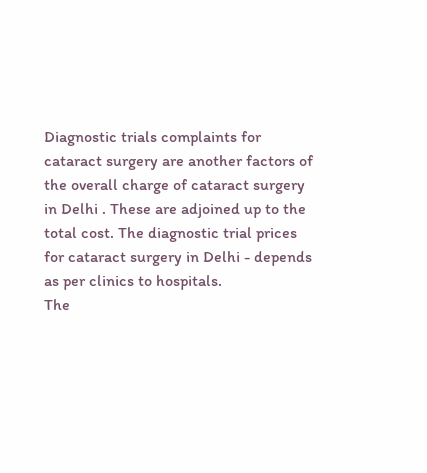Diagnostic trials complaints for cataract surgery are another factors of the overall charge of cataract surgery in Delhi . These are adjoined up to the total cost. The diagnostic trial prices for cataract surgery in Delhi - depends as per clinics to hospitals.
The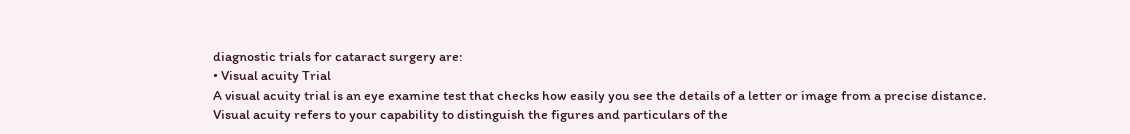diagnostic trials for cataract surgery are:
• Visual acuity Trial
A visual acuity trial is an eye examine test that checks how easily you see the details of a letter or image from a precise distance. Visual acuity refers to your capability to distinguish the figures and particulars of the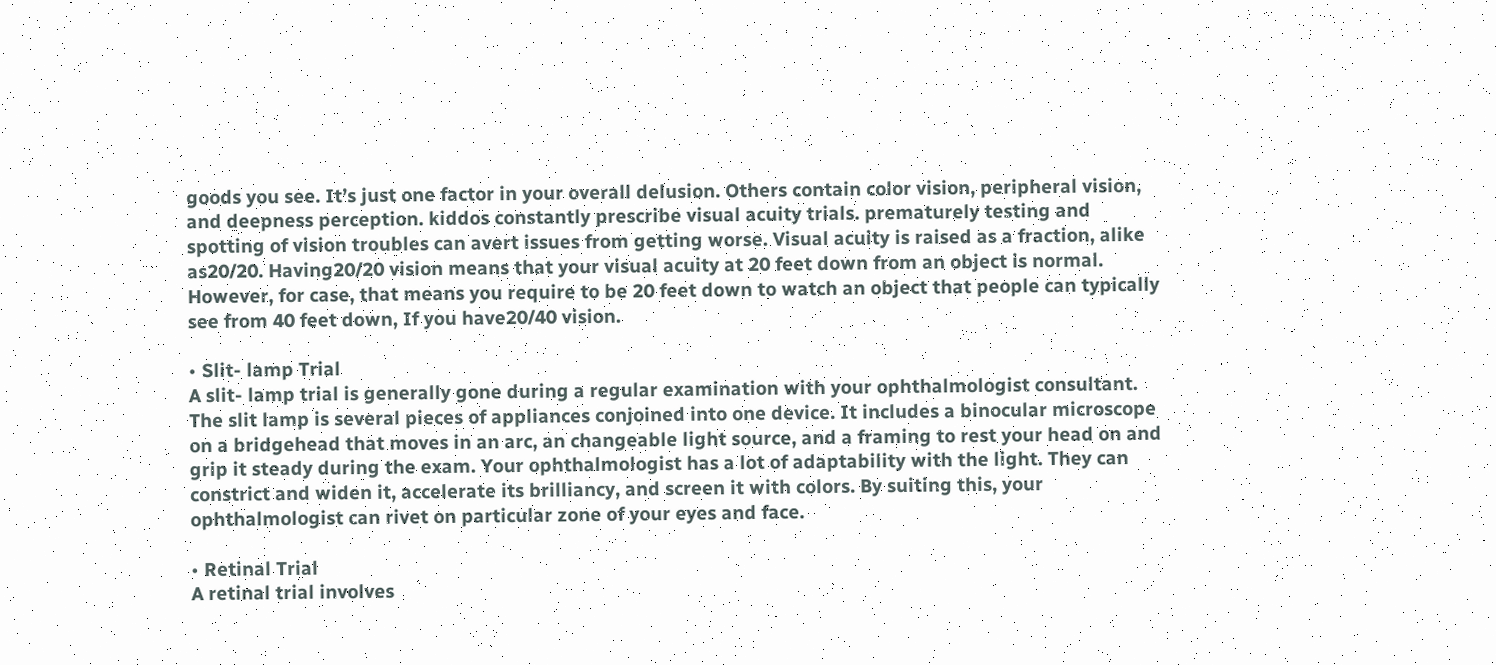goods you see. It’s just one factor in your overall delusion. Others contain color vision, peripheral vision, and deepness perception. kiddos constantly prescribe visual acuity trials. prematurely testing and spotting of vision troubles can avert issues from getting worse. Visual acuity is raised as a fraction, alike as20/20. Having20/20 vision means that your visual acuity at 20 feet down from an object is normal. However, for case, that means you require to be 20 feet down to watch an object that people can typically see from 40 feet down, If you have20/40 vision.

• Slit- lamp Trial
A slit- lamp trial is generally gone during a regular examination with your ophthalmologist consultant. The slit lamp is several pieces of appliances conjoined into one device. It includes a binocular microscope on a bridgehead that moves in an arc, an changeable light source, and a framing to rest your head on and grip it steady during the exam. Your ophthalmologist has a lot of adaptability with the light. They can constrict and widen it, accelerate its brilliancy, and screen it with colors. By suiting this, your ophthalmologist can rivet on particular zone of your eyes and face.

• Retinal Trial
A retinal trial involves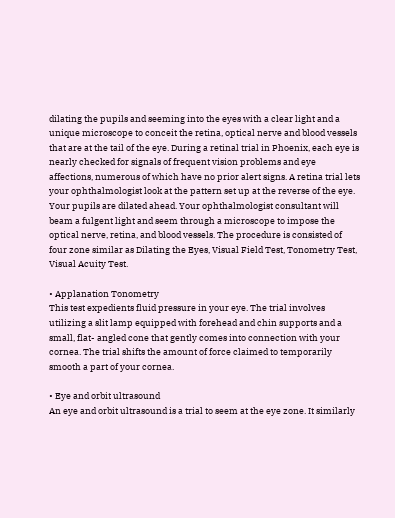dilating the pupils and seeming into the eyes with a clear light and a unique microscope to conceit the retina, optical nerve and blood vessels that are at the tail of the eye. During a retinal trial in Phoenix, each eye is nearly checked for signals of frequent vision problems and eye affections, numerous of which have no prior alert signs. A retina trial lets your ophthalmologist look at the pattern set up at the reverse of the eye. Your pupils are dilated ahead. Your ophthalmologist consultant will beam a fulgent light and seem through a microscope to impose the optical nerve, retina, and blood vessels. The procedure is consisted of four zone similar as Dilating the Eyes, Visual Field Test, Tonometry Test, Visual Acuity Test.

• Applanation Tonometry
This test expedients fluid pressure in your eye. The trial involves utilizing a slit lamp equipped with forehead and chin supports and a small, flat- angled cone that gently comes into connection with your cornea. The trial shifts the amount of force claimed to temporarily smooth a part of your cornea.

• Eye and orbit ultrasound
An eye and orbit ultrasound is a trial to seem at the eye zone. It similarly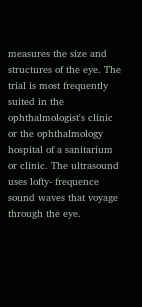measures the size and structures of the eye. The trial is most frequently suited in the ophthalmologist's clinic or the ophthalmology hospital of a sanitarium or clinic. The ultrasound uses lofty- frequence sound waves that voyage through the eye.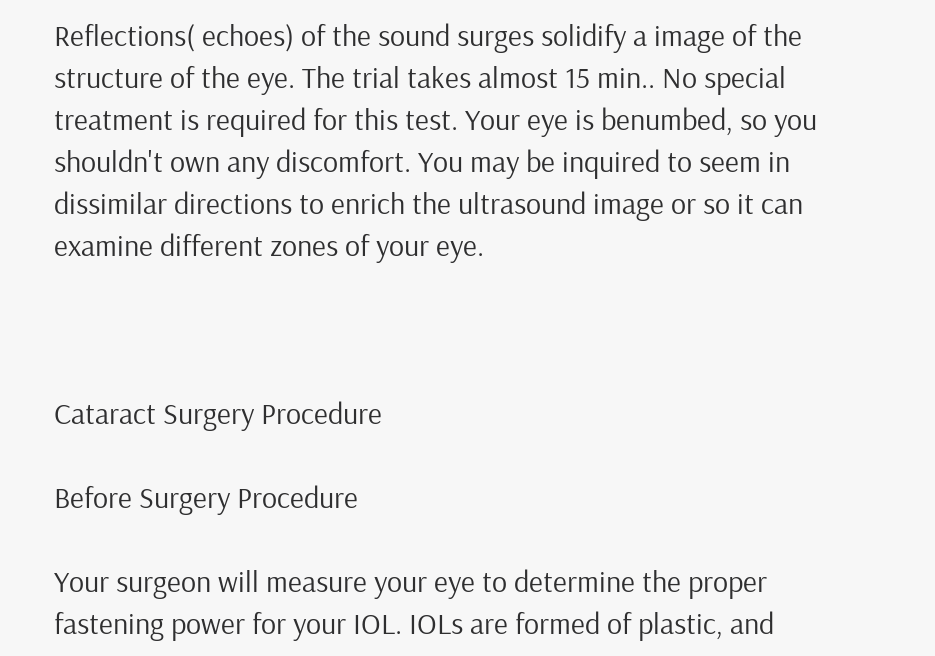Reflections( echoes) of the sound surges solidify a image of the structure of the eye. The trial takes almost 15 min.. No special treatment is required for this test. Your eye is benumbed, so you shouldn't own any discomfort. You may be inquired to seem in dissimilar directions to enrich the ultrasound image or so it can examine different zones of your eye.



Cataract Surgery Procedure

Before Surgery Procedure

Your surgeon will measure your eye to determine the proper fastening power for your IOL. IOLs are formed of plastic, and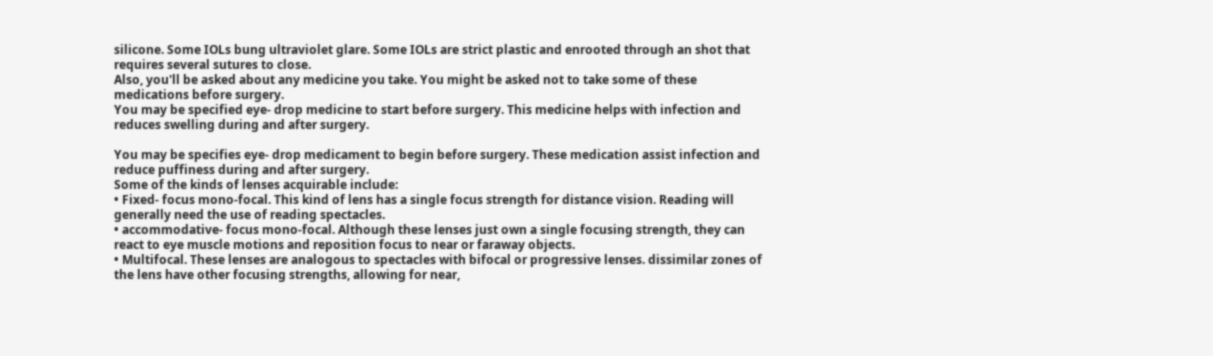silicone. Some IOLs bung ultraviolet glare. Some IOLs are strict plastic and enrooted through an shot that requires several sutures to close.
Also, you'll be asked about any medicine you take. You might be asked not to take some of these medications before surgery.
You may be specified eye- drop medicine to start before surgery. This medicine helps with infection and reduces swelling during and after surgery.

You may be specifies eye- drop medicament to begin before surgery. These medication assist infection and reduce puffiness during and after surgery.
Some of the kinds of lenses acquirable include:
• Fixed- focus mono-focal. This kind of lens has a single focus strength for distance vision. Reading will generally need the use of reading spectacles.
• accommodative- focus mono-focal. Although these lenses just own a single focusing strength, they can react to eye muscle motions and reposition focus to near or faraway objects.
• Multifocal. These lenses are analogous to spectacles with bifocal or progressive lenses. dissimilar zones of the lens have other focusing strengths, allowing for near,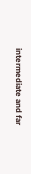intermediate and far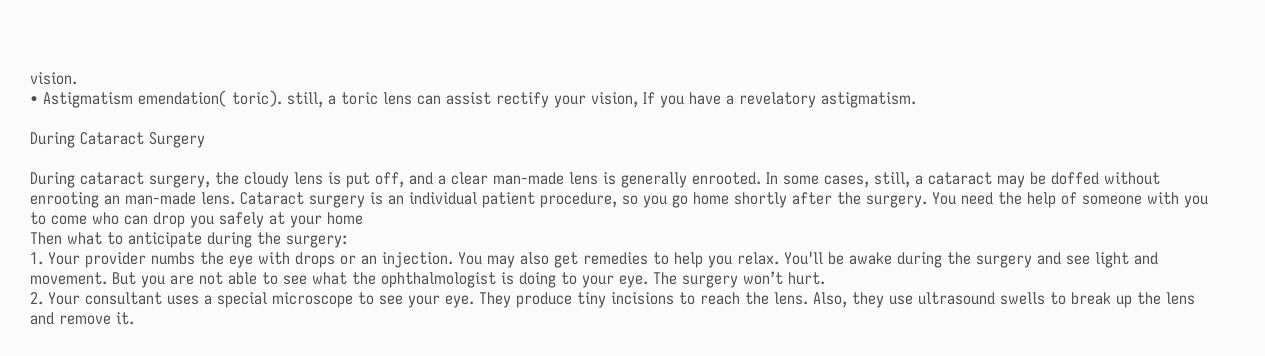vision.
• Astigmatism emendation( toric). still, a toric lens can assist rectify your vision, If you have a revelatory astigmatism.

During Cataract Surgery

During cataract surgery, the cloudy lens is put off, and a clear man-made lens is generally enrooted. In some cases, still, a cataract may be doffed without enrooting an man-made lens. Cataract surgery is an individual patient procedure, so you go home shortly after the surgery. You need the help of someone with you to come who can drop you safely at your home
Then what to anticipate during the surgery:
1. Your provider numbs the eye with drops or an injection. You may also get remedies to help you relax. You'll be awake during the surgery and see light and movement. But you are not able to see what the ophthalmologist is doing to your eye. The surgery won’t hurt.
2. Your consultant uses a special microscope to see your eye. They produce tiny incisions to reach the lens. Also, they use ultrasound swells to break up the lens and remove it.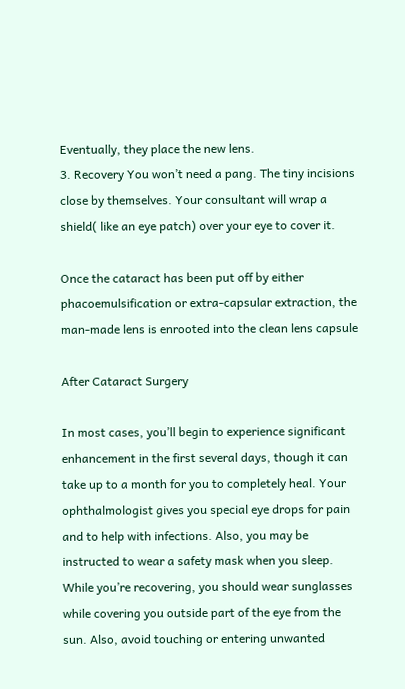Eventually, they place the new lens.
3. Recovery You won’t need a pang. The tiny incisions close by themselves. Your consultant will wrap a shield( like an eye patch) over your eye to cover it.

Once the cataract has been put off by either phacoemulsification or extra-capsular extraction, the man-made lens is enrooted into the clean lens capsule

After Cataract Surgery

In most cases, you’ll begin to experience significant enhancement in the first several days, though it can take up to a month for you to completely heal. Your ophthalmologist gives you special eye drops for pain and to help with infections. Also, you may be instructed to wear a safety mask when you sleep.
While you’re recovering, you should wear sunglasses while covering you outside part of the eye from the sun. Also, avoid touching or entering unwanted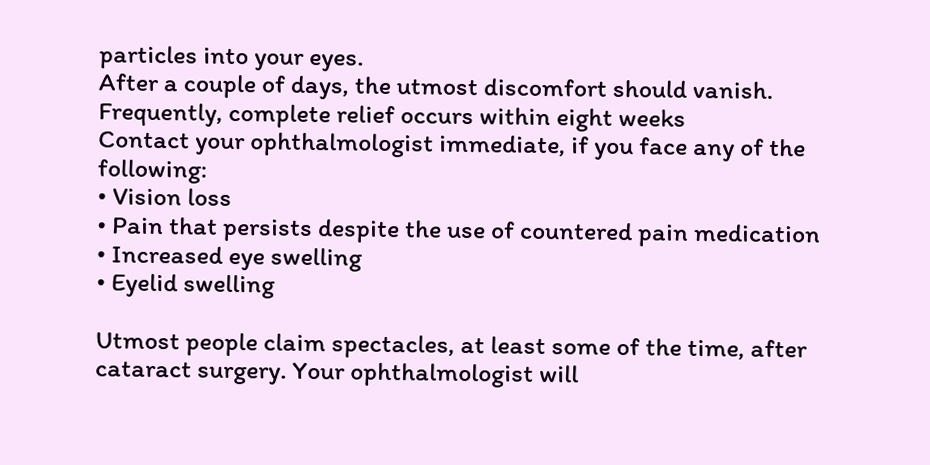particles into your eyes.
After a couple of days, the utmost discomfort should vanish. Frequently, complete relief occurs within eight weeks
Contact your ophthalmologist immediate, if you face any of the following:
• Vision loss
• Pain that persists despite the use of countered pain medication
• Increased eye swelling
• Eyelid swelling

Utmost people claim spectacles, at least some of the time, after cataract surgery. Your ophthalmologist will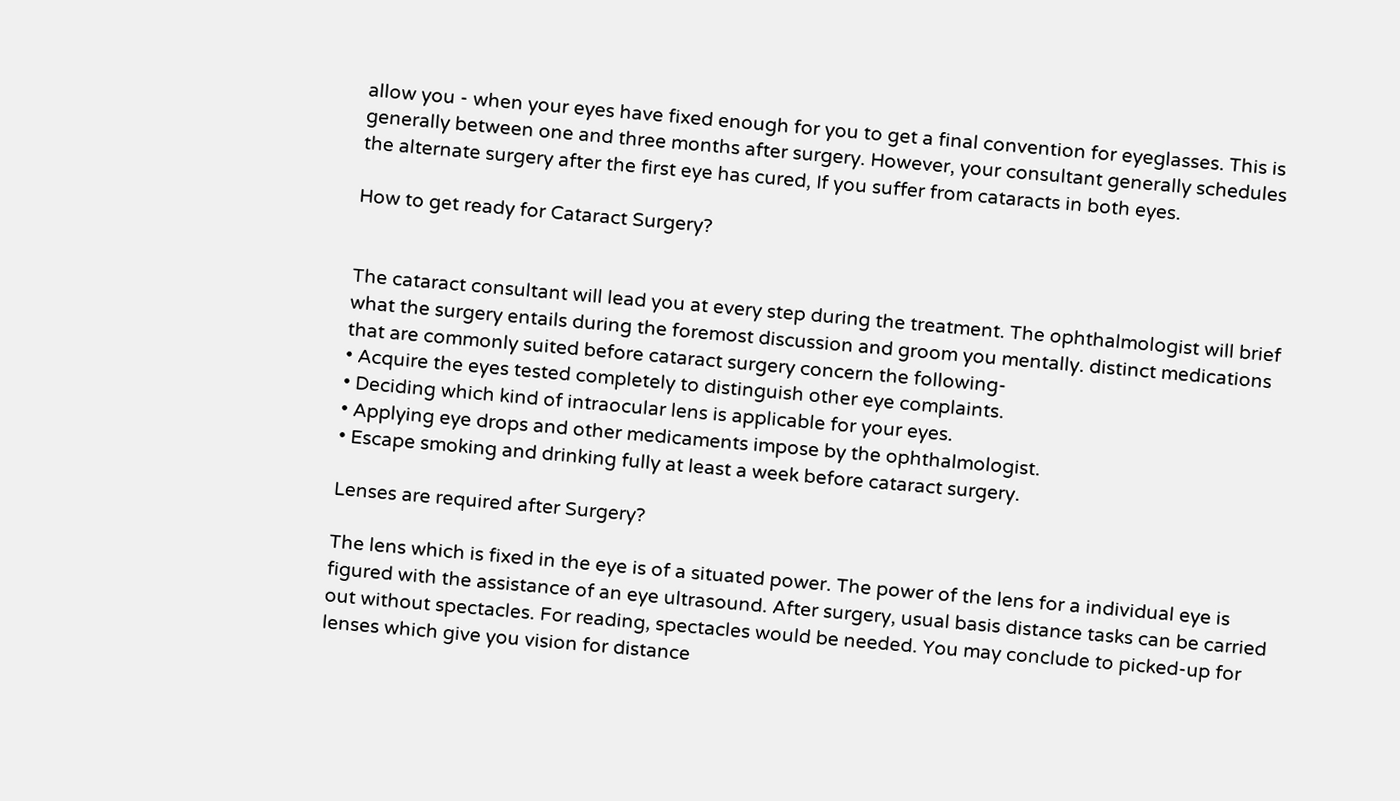allow you - when your eyes have fixed enough for you to get a final convention for eyeglasses. This is generally between one and three months after surgery. However, your consultant generally schedules the alternate surgery after the first eye has cured, If you suffer from cataracts in both eyes.

How to get ready for Cataract Surgery?


The cataract consultant will lead you at every step during the treatment. The ophthalmologist will brief what the surgery entails during the foremost discussion and groom you mentally. distinct medications that are commonly suited before cataract surgery concern the following-
• Acquire the eyes tested completely to distinguish other eye complaints.
• Deciding which kind of intraocular lens is applicable for your eyes.
• Applying eye drops and other medicaments impose by the ophthalmologist.
• Escape smoking and drinking fully at least a week before cataract surgery.

Lenses are required after Surgery?

The lens which is fixed in the eye is of a situated power. The power of the lens for a individual eye is figured with the assistance of an eye ultrasound. After surgery, usual basis distance tasks can be carried out without spectacles. For reading, spectacles would be needed. You may conclude to picked-up for lenses which give you vision for distance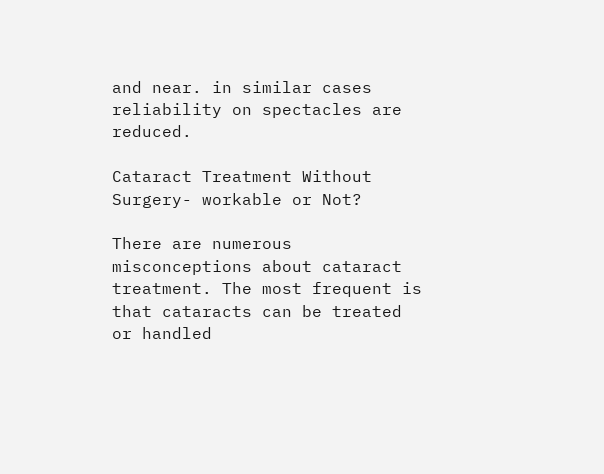and near. in similar cases reliability on spectacles are reduced.

Cataract Treatment Without Surgery- workable or Not?

There are numerous misconceptions about cataract treatment. The most frequent is that cataracts can be treated or handled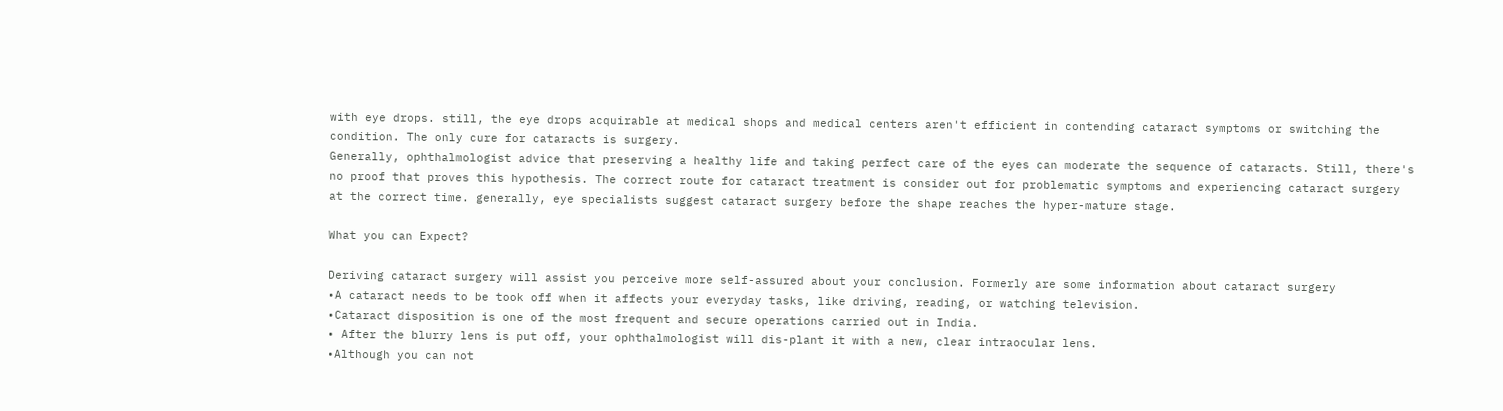with eye drops. still, the eye drops acquirable at medical shops and medical centers aren't efficient in contending cataract symptoms or switching the condition. The only cure for cataracts is surgery.
Generally, ophthalmologist advice that preserving a healthy life and taking perfect care of the eyes can moderate the sequence of cataracts. Still, there's no proof that proves this hypothesis. The correct route for cataract treatment is consider out for problematic symptoms and experiencing cataract surgery at the correct time. generally, eye specialists suggest cataract surgery before the shape reaches the hyper-mature stage.

What you can Expect?

Deriving cataract surgery will assist you perceive more self-assured about your conclusion. Formerly are some information about cataract surgery
•A cataract needs to be took off when it affects your everyday tasks, like driving, reading, or watching television.
•Cataract disposition is one of the most frequent and secure operations carried out in India.
• After the blurry lens is put off, your ophthalmologist will dis-plant it with a new, clear intraocular lens.
•Although you can not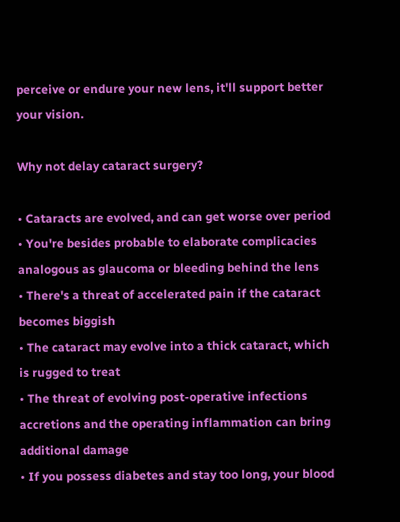perceive or endure your new lens, it'll support better your vision.

Why not delay cataract surgery?

• Cataracts are evolved, and can get worse over period
• You're besides probable to elaborate complicacies analogous as glaucoma or bleeding behind the lens
• There's a threat of accelerated pain if the cataract becomes biggish
• The cataract may evolve into a thick cataract, which is rugged to treat
• The threat of evolving post-operative infections accretions and the operating inflammation can bring additional damage
• If you possess diabetes and stay too long, your blood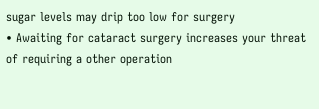sugar levels may drip too low for surgery
• Awaiting for cataract surgery increases your threat of requiring a other operation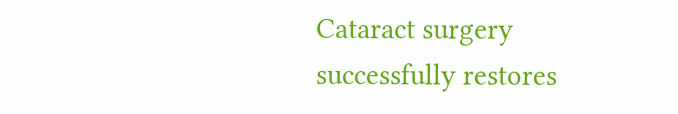Cataract surgery successfully restores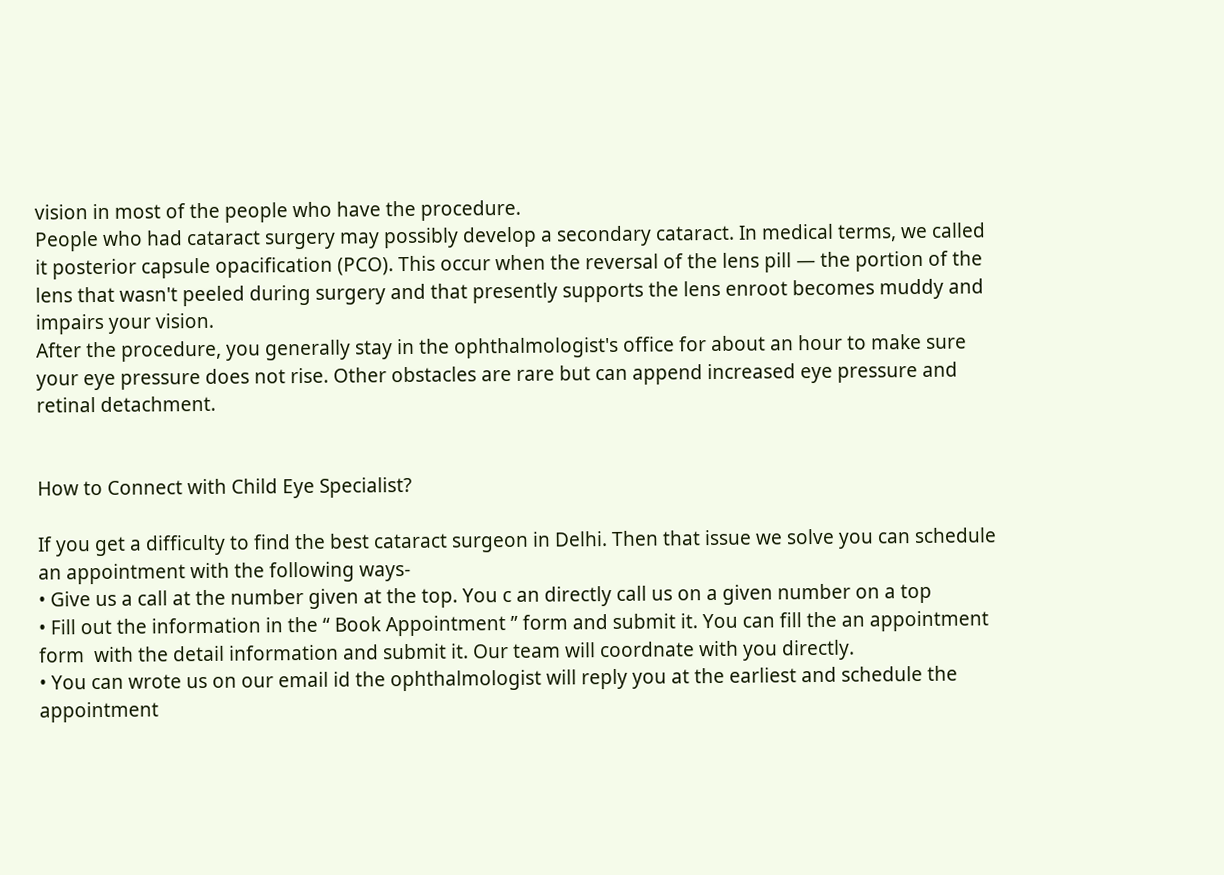vision in most of the people who have the procedure.
People who had cataract surgery may possibly develop a secondary cataract. In medical terms, we called it posterior capsule opacification (PCO). This occur when the reversal of the lens pill — the portion of the lens that wasn't peeled during surgery and that presently supports the lens enroot becomes muddy and impairs your vision.
After the procedure, you generally stay in the ophthalmologist's office for about an hour to make sure your eye pressure does not rise. Other obstacles are rare but can append increased eye pressure and retinal detachment.


How to Connect with Child Eye Specialist?

If you get a difficulty to find the best cataract surgeon in Delhi. Then that issue we solve you can schedule an appointment with the following ways-
• Give us a call at the number given at the top. You c an directly call us on a given number on a top
• Fill out the information in the “ Book Appointment ” form and submit it. You can fill the an appointment form  with the detail information and submit it. Our team will coordnate with you directly.
• You can wrote us on our email id the ophthalmologist will reply you at the earliest and schedule the appointment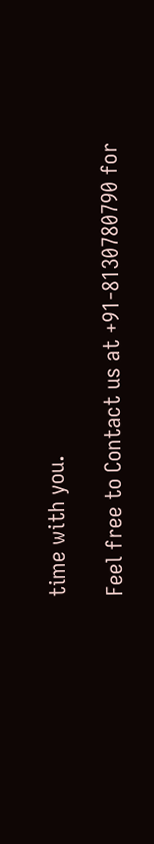time with you.

Feel free to Contact us at +91-8130780790 for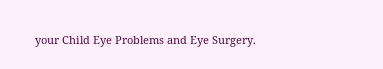your Child Eye Problems and Eye Surgery.